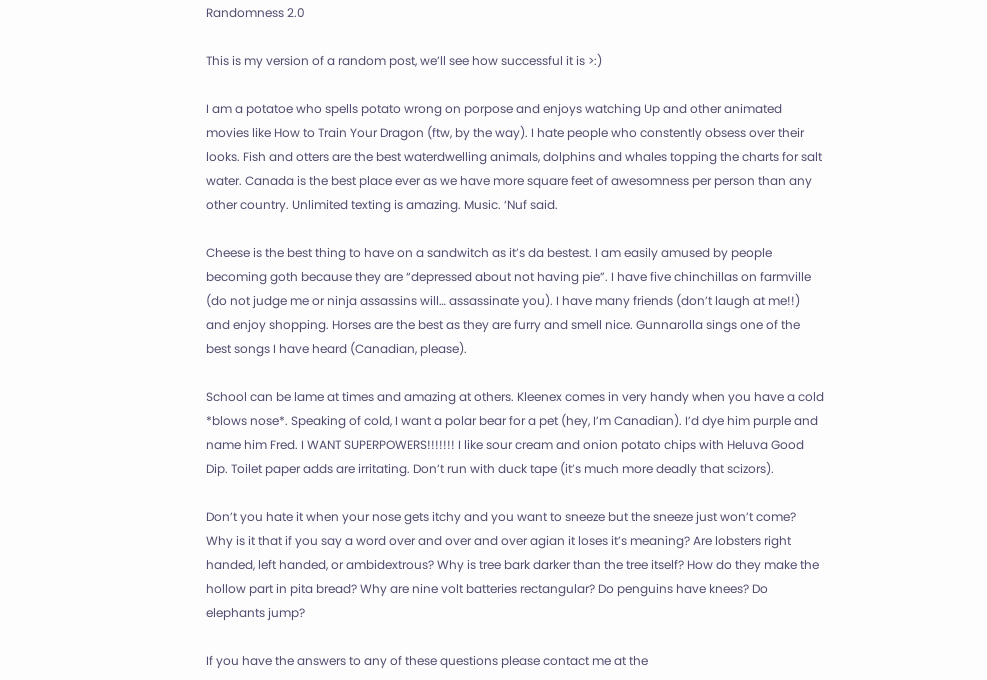Randomness 2.0

This is my version of a random post, we’ll see how successful it is >:)

I am a potatoe who spells potato wrong on porpose and enjoys watching Up and other animated movies like How to Train Your Dragon (ftw, by the way). I hate people who constently obsess over their looks. Fish and otters are the best waterdwelling animals, dolphins and whales topping the charts for salt water. Canada is the best place ever as we have more square feet of awesomness per person than any other country. Unlimited texting is amazing. Music. ‘Nuf said.

Cheese is the best thing to have on a sandwitch as it’s da bestest. I am easily amused by people becoming goth because they are “depressed about not having pie”. I have five chinchillas on farmville (do not judge me or ninja assassins will… assassinate you). I have many friends (don’t laugh at me!!) and enjoy shopping. Horses are the best as they are furry and smell nice. Gunnarolla sings one of the best songs I have heard (Canadian, please).

School can be lame at times and amazing at others. Kleenex comes in very handy when you have a cold *blows nose*. Speaking of cold, I want a polar bear for a pet (hey, I’m Canadian). I’d dye him purple and name him Fred. I WANT SUPERPOWERS!!!!!!! I like sour cream and onion potato chips with Heluva Good Dip. Toilet paper adds are irritating. Don’t run with duck tape (it’s much more deadly that scizors).

Don’t you hate it when your nose gets itchy and you want to sneeze but the sneeze just won’t come? Why is it that if you say a word over and over and over agian it loses it’s meaning? Are lobsters right handed, left handed, or ambidextrous? Why is tree bark darker than the tree itself? How do they make the hollow part in pita bread? Why are nine volt batteries rectangular? Do penguins have knees? Do elephants jump?

If you have the answers to any of these questions please contact me at the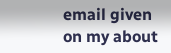email given on my about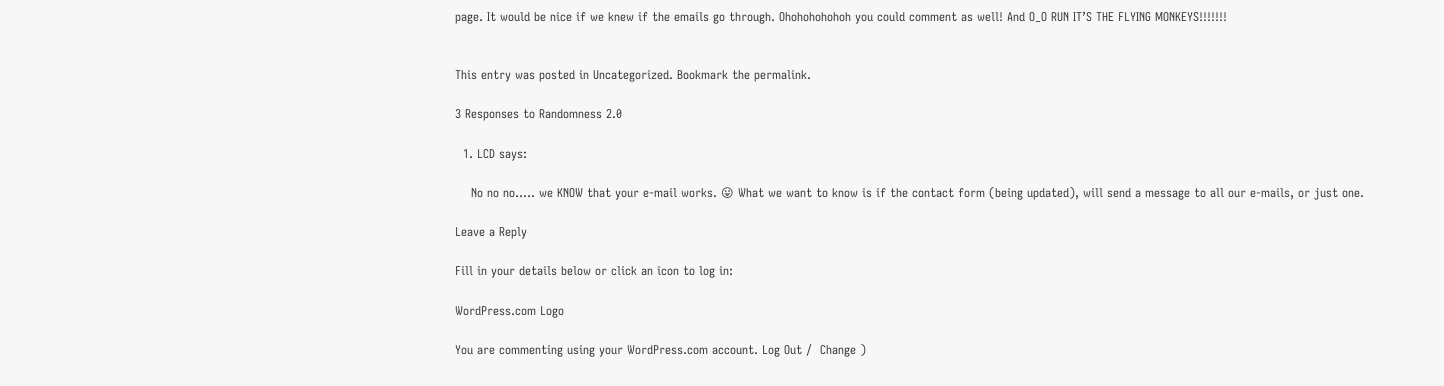page. It would be nice if we knew if the emails go through. Ohohohohohoh you could comment as well! And O_O RUN IT’S THE FLYING MONKEYS!!!!!!!


This entry was posted in Uncategorized. Bookmark the permalink.

3 Responses to Randomness 2.0

  1. LCD says:

    No no no….. we KNOW that your e-mail works. 😛 What we want to know is if the contact form (being updated), will send a message to all our e-mails, or just one.

Leave a Reply

Fill in your details below or click an icon to log in:

WordPress.com Logo

You are commenting using your WordPress.com account. Log Out /  Change )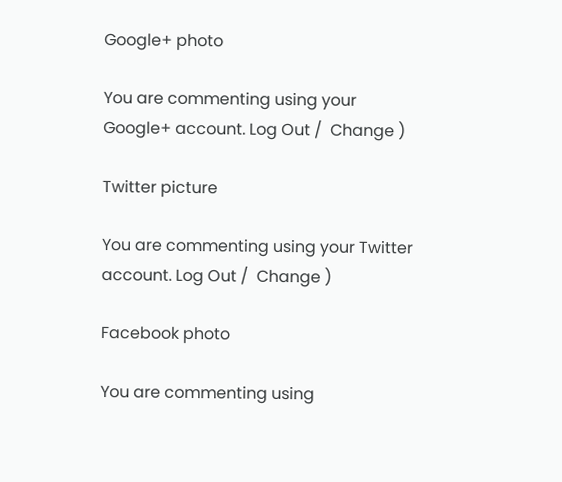Google+ photo

You are commenting using your Google+ account. Log Out /  Change )

Twitter picture

You are commenting using your Twitter account. Log Out /  Change )

Facebook photo

You are commenting using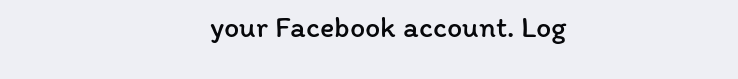your Facebook account. Log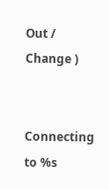Out /  Change )


Connecting to %s